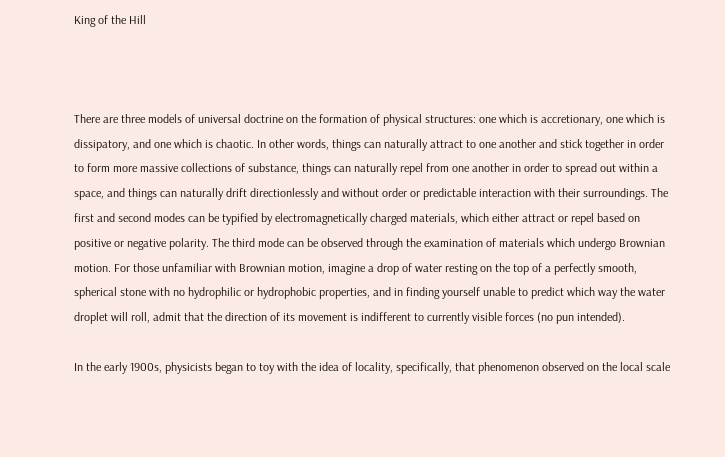King of the Hill



There are three models of universal doctrine on the formation of physical structures: one which is accretionary, one which is dissipatory, and one which is chaotic. In other words, things can naturally attract to one another and stick together in order to form more massive collections of substance, things can naturally repel from one another in order to spread out within a space, and things can naturally drift directionlessly and without order or predictable interaction with their surroundings. The first and second modes can be typified by electromagnetically charged materials, which either attract or repel based on positive or negative polarity. The third mode can be observed through the examination of materials which undergo Brownian motion. For those unfamiliar with Brownian motion, imagine a drop of water resting on the top of a perfectly smooth, spherical stone with no hydrophilic or hydrophobic properties, and in finding yourself unable to predict which way the water droplet will roll, admit that the direction of its movement is indifferent to currently visible forces (no pun intended).

In the early 1900s, physicists began to toy with the idea of locality, specifically, that phenomenon observed on the local scale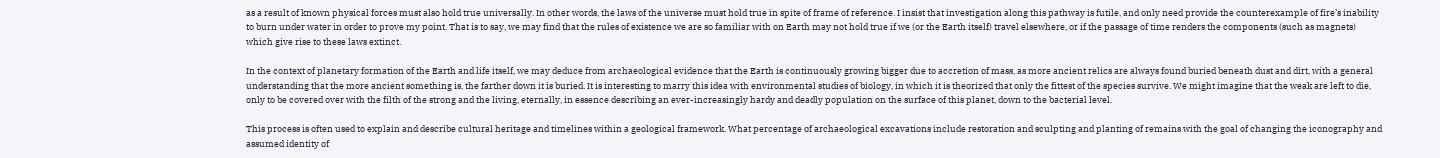as a result of known physical forces must also hold true universally. In other words, the laws of the universe must hold true in spite of frame of reference. I insist that investigation along this pathway is futile, and only need provide the counterexample of fire’s inability to burn under water in order to prove my point. That is to say, we may find that the rules of existence we are so familiar with on Earth may not hold true if we (or the Earth itself) travel elsewhere, or if the passage of time renders the components (such as magnets) which give rise to these laws extinct.

In the context of planetary formation of the Earth and life itself, we may deduce from archaeological evidence that the Earth is continuously growing bigger due to accretion of mass, as more ancient relics are always found buried beneath dust and dirt, with a general understanding that the more ancient something is, the farther down it is buried. It is interesting to marry this idea with environmental studies of biology, in which it is theorized that only the fittest of the species survive. We might imagine that the weak are left to die, only to be covered over with the filth of the strong and the living, eternally, in essence describing an ever-increasingly hardy and deadly population on the surface of this planet, down to the bacterial level.

This process is often used to explain and describe cultural heritage and timelines within a geological framework. What percentage of archaeological excavations include restoration and sculpting and planting of remains with the goal of changing the iconography and assumed identity of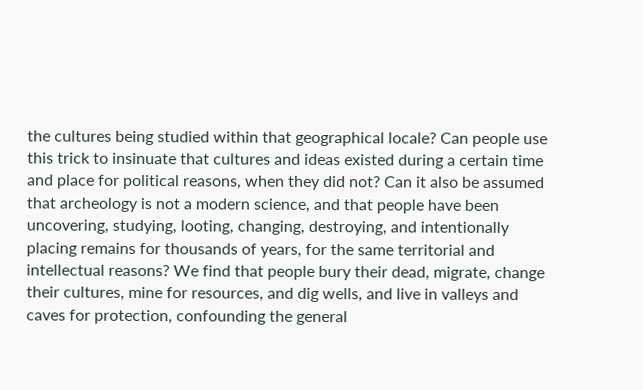the cultures being studied within that geographical locale? Can people use this trick to insinuate that cultures and ideas existed during a certain time and place for political reasons, when they did not? Can it also be assumed that archeology is not a modern science, and that people have been uncovering, studying, looting, changing, destroying, and intentionally placing remains for thousands of years, for the same territorial and intellectual reasons? We find that people bury their dead, migrate, change their cultures, mine for resources, and dig wells, and live in valleys and caves for protection, confounding the general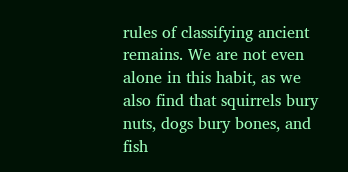rules of classifying ancient remains. We are not even alone in this habit, as we also find that squirrels bury nuts, dogs bury bones, and fish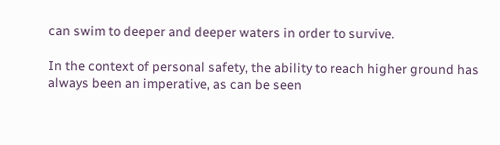can swim to deeper and deeper waters in order to survive.

In the context of personal safety, the ability to reach higher ground has always been an imperative, as can be seen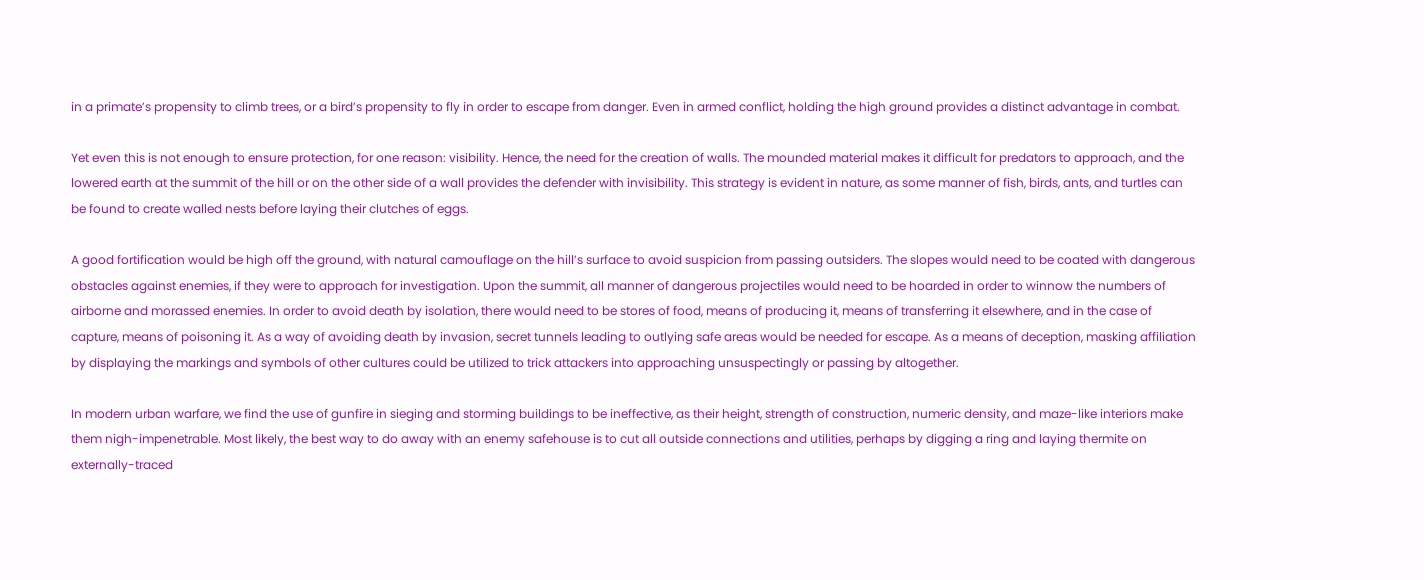in a primate’s propensity to climb trees, or a bird’s propensity to fly in order to escape from danger. Even in armed conflict, holding the high ground provides a distinct advantage in combat.

Yet even this is not enough to ensure protection, for one reason: visibility. Hence, the need for the creation of walls. The mounded material makes it difficult for predators to approach, and the lowered earth at the summit of the hill or on the other side of a wall provides the defender with invisibility. This strategy is evident in nature, as some manner of fish, birds, ants, and turtles can be found to create walled nests before laying their clutches of eggs.

A good fortification would be high off the ground, with natural camouflage on the hill’s surface to avoid suspicion from passing outsiders. The slopes would need to be coated with dangerous obstacles against enemies, if they were to approach for investigation. Upon the summit, all manner of dangerous projectiles would need to be hoarded in order to winnow the numbers of airborne and morassed enemies. In order to avoid death by isolation, there would need to be stores of food, means of producing it, means of transferring it elsewhere, and in the case of capture, means of poisoning it. As a way of avoiding death by invasion, secret tunnels leading to outlying safe areas would be needed for escape. As a means of deception, masking affiliation by displaying the markings and symbols of other cultures could be utilized to trick attackers into approaching unsuspectingly or passing by altogether.

In modern urban warfare, we find the use of gunfire in sieging and storming buildings to be ineffective, as their height, strength of construction, numeric density, and maze-like interiors make them nigh-impenetrable. Most likely, the best way to do away with an enemy safehouse is to cut all outside connections and utilities, perhaps by digging a ring and laying thermite on externally-traced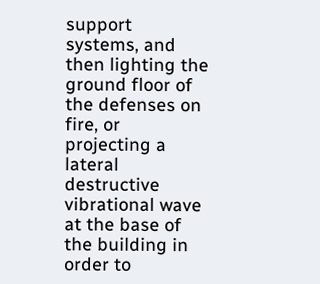support systems, and then lighting the ground floor of the defenses on fire, or projecting a lateral destructive vibrational wave at the base of the building in order to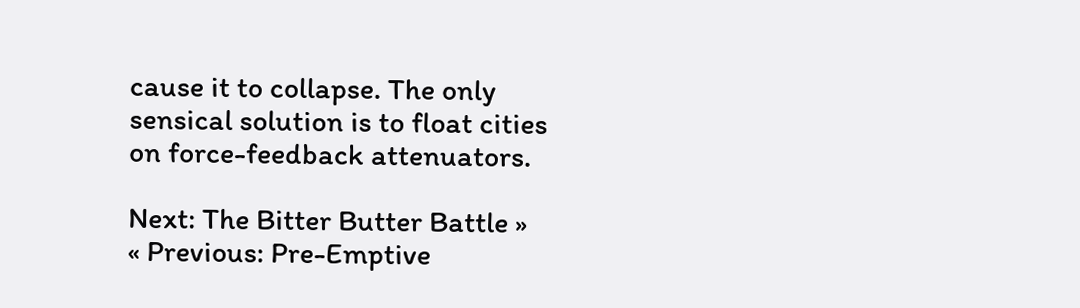cause it to collapse. The only sensical solution is to float cities on force-feedback attenuators.

Next: The Bitter Butter Battle »
« Previous: Pre-Emptive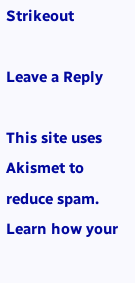Strikeout

Leave a Reply

This site uses Akismet to reduce spam. Learn how your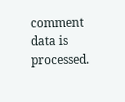comment data is processed.